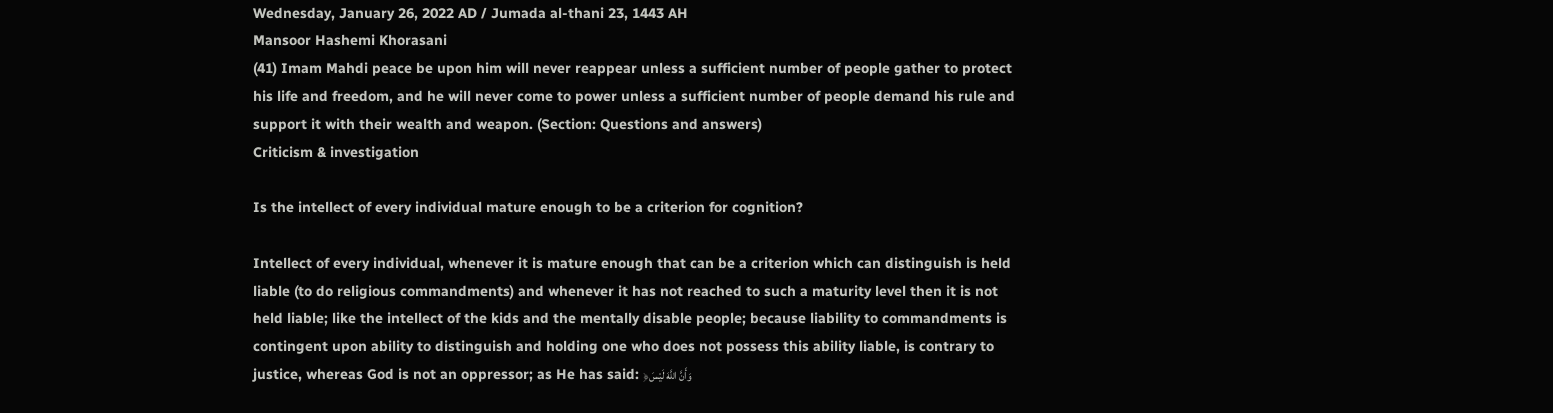Wednesday, January 26, 2022 AD / Jumada al-thani 23, 1443 AH
Mansoor Hashemi Khorasani
(41) Imam Mahdi peace be upon him will never reappear unless a sufficient number of people gather to protect his life and freedom, and he will never come to power unless a sufficient number of people demand his rule and support it with their wealth and weapon. (Section: Questions and answers)
Criticism & investigation

Is the intellect of every individual mature enough to be a criterion for cognition?

Intellect of every individual, whenever it is mature enough that can be a criterion which can distinguish is held liable (to do religious commandments) and whenever it has not reached to such a maturity level then it is not held liable; like the intellect of the kids and the mentally disable people; because liability to commandments is contingent upon ability to distinguish and holding one who does not possess this ability liable, is contrary to justice, whereas God is not an oppressor; as He has said: ﴿وَأَنَّ اللَّهَ لَيْسَ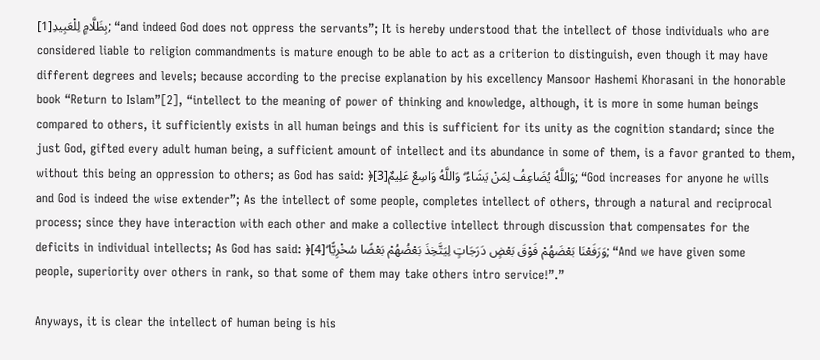بِظَلَّامٍ لِلْعَبِيدِ[1]; “and indeed God does not oppress the servants”; It is hereby understood that the intellect of those individuals who are considered liable to religion commandments is mature enough to be able to act as a criterion to distinguish, even though it may have different degrees and levels; because according to the precise explanation by his excellency Mansoor Hashemi Khorasani in the honorable book “Return to Islam”[2], “intellect to the meaning of power of thinking and knowledge, although, it is more in some human beings compared to others, it sufficiently exists in all human beings and this is sufficient for its unity as the cognition standard; since the just God, gifted every adult human being, a sufficient amount of intellect and its abundance in some of them, is a favor granted to them, without this being an oppression to others; as God has said: ﴿وَاللَّهُ يُضَاعِفُ لِمَنْ يَشَاءُ ۗ وَاللَّهُ وَاسِعٌ عَلِيمٌ[3]; “God increases for anyone he wills and God is indeed the wise extender”; As the intellect of some people, completes intellect of others, through a natural and reciprocal process; since they have interaction with each other and make a collective intellect through discussion that compensates for the deficits in individual intellects; As God has said: ﴿وَرَفَعْنَا بَعْضَهُمْ فَوْقَ بَعْضٍ دَرَجَاتٍ لِيَتَّخِذَ بَعْضُهُمْ بَعْضًا سُخْرِيًّا ۗ[4]; “And we have given some people, superiority over others in rank, so that some of them may take others intro service!”.”

Anyways, it is clear the intellect of human being is his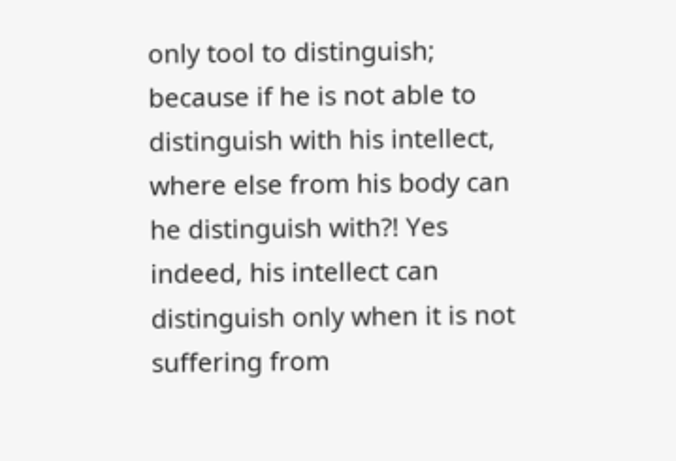only tool to distinguish; because if he is not able to distinguish with his intellect, where else from his body can he distinguish with?! Yes indeed, his intellect can distinguish only when it is not suffering from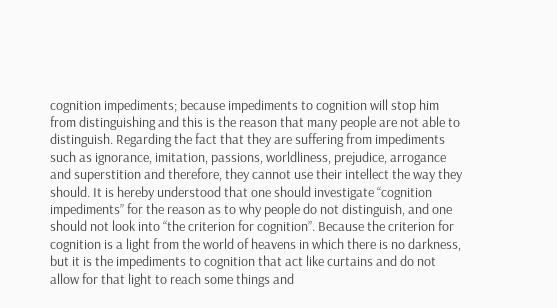cognition impediments; because impediments to cognition will stop him from distinguishing and this is the reason that many people are not able to distinguish. Regarding the fact that they are suffering from impediments such as ignorance, imitation, passions, worldliness, prejudice, arrogance and superstition and therefore, they cannot use their intellect the way they should. It is hereby understood that one should investigate “cognition impediments” for the reason as to why people do not distinguish, and one should not look into “the criterion for cognition”. Because the criterion for cognition is a light from the world of heavens in which there is no darkness, but it is the impediments to cognition that act like curtains and do not allow for that light to reach some things and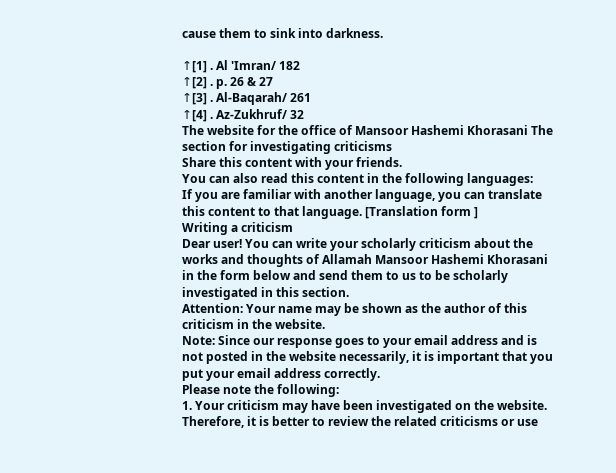cause them to sink into darkness.

↑[1] . Al 'Imran/ 182
↑[2] . p. 26 & 27
↑[3] . Al-Baqarah/ 261
↑[4] . Az-Zukhruf/ 32
The website for the office of Mansoor Hashemi Khorasani The section for investigating criticisms
Share this content with your friends.
You can also read this content in the following languages:
If you are familiar with another language, you can translate this content to that language. [Translation form ]
Writing a criticism
Dear user! You can write your scholarly criticism about the works and thoughts of Allamah Mansoor Hashemi Khorasani in the form below and send them to us to be scholarly investigated in this section.
Attention: Your name may be shown as the author of this criticism in the website.
Note: Since our response goes to your email address and is not posted in the website necessarily, it is important that you put your email address correctly.
Please note the following:
1. Your criticism may have been investigated on the website. Therefore, it is better to review the related criticisms or use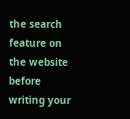the search feature on the website before writing your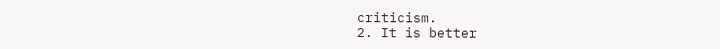criticism.
2. It is better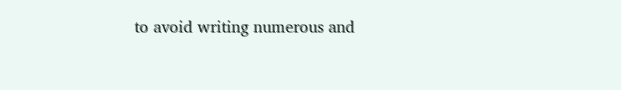to avoid writing numerous and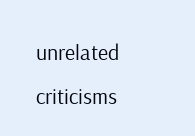unrelated criticisms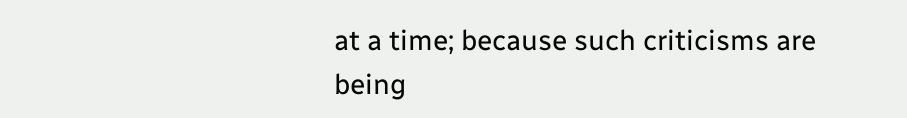at a time; because such criticisms are being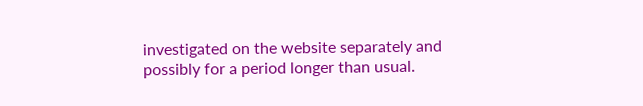investigated on the website separately and possibly for a period longer than usual.